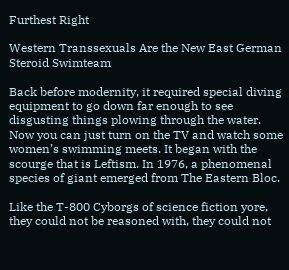Furthest Right

Western Transsexuals Are the New East German Steroid Swimteam

Back before modernity, it required special diving equipment to go down far enough to see disgusting things plowing through the water. Now you can just turn on the TV and watch some women’s swimming meets. It began with the scourge that is Leftism. In 1976, a phenomenal species of giant emerged from The Eastern Bloc.

Like the T-800 Cyborgs of science fiction yore, they could not be reasoned with, they could not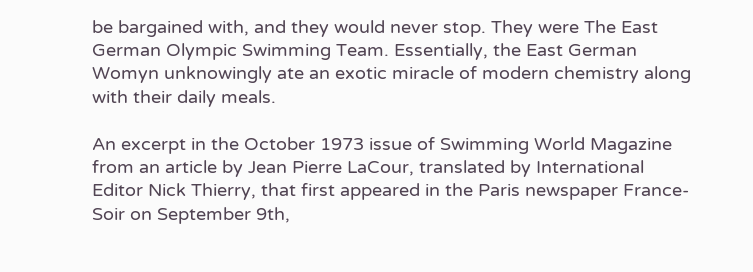be bargained with, and they would never stop. They were The East German Olympic Swimming Team. Essentially, the East German Womyn unknowingly ate an exotic miracle of modern chemistry along with their daily meals.

An excerpt in the October 1973 issue of Swimming World Magazine from an article by Jean Pierre LaCour, translated by International Editor Nick Thierry, that first appeared in the Paris newspaper France-Soir on September 9th,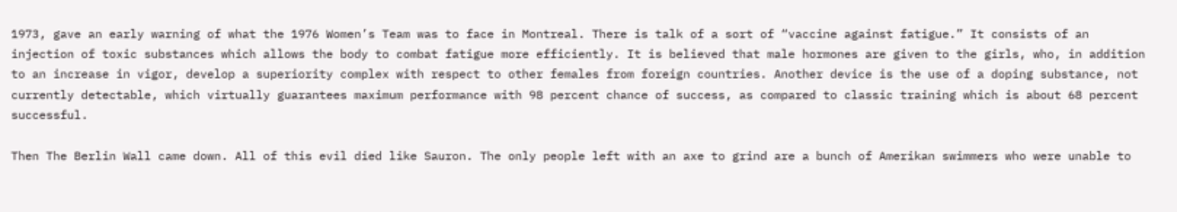1973, gave an early warning of what the 1976 Women’s Team was to face in Montreal. There is talk of a sort of “vaccine against fatigue.” It consists of an injection of toxic substances which allows the body to combat fatigue more efficiently. It is believed that male hormones are given to the girls, who, in addition to an increase in vigor, develop a superiority complex with respect to other females from foreign countries. Another device is the use of a doping substance, not currently detectable, which virtually guarantees maximum performance with 98 percent chance of success, as compared to classic training which is about 68 percent successful.

Then The Berlin Wall came down. All of this evil died like Sauron. The only people left with an axe to grind are a bunch of Amerikan swimmers who were unable to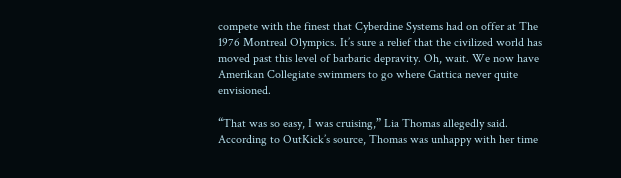compete with the finest that Cyberdine Systems had on offer at The 1976 Montreal Olympics. It’s sure a relief that the civilized world has moved past this level of barbaric depravity. Oh, wait. We now have Amerikan Collegiate swimmers to go where Gattica never quite envisioned.

“That was so easy, I was cruising,” Lia Thomas allegedly said. According to OutKick’s source, Thomas was unhappy with her time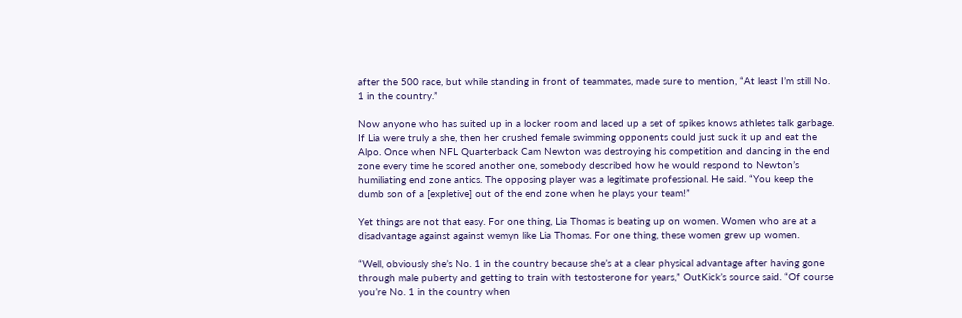after the 500 race, but while standing in front of teammates, made sure to mention, “At least I’m still No. 1 in the country.”

Now anyone who has suited up in a locker room and laced up a set of spikes knows athletes talk garbage. If Lia were truly a she, then her crushed female swimming opponents could just suck it up and eat the Alpo. Once when NFL Quarterback Cam Newton was destroying his competition and dancing in the end zone every time he scored another one, somebody described how he would respond to Newton’s humiliating end zone antics. The opposing player was a legitimate professional. He said. “You keep the dumb son of a [expletive] out of the end zone when he plays your team!”

Yet things are not that easy. For one thing, Lia Thomas is beating up on women. Women who are at a disadvantage against against wemyn like Lia Thomas. For one thing, these women grew up women.

“Well, obviously she’s No. 1 in the country because she’s at a clear physical advantage after having gone through male puberty and getting to train with testosterone for years,” OutKick’s source said. “Of course you’re No. 1 in the country when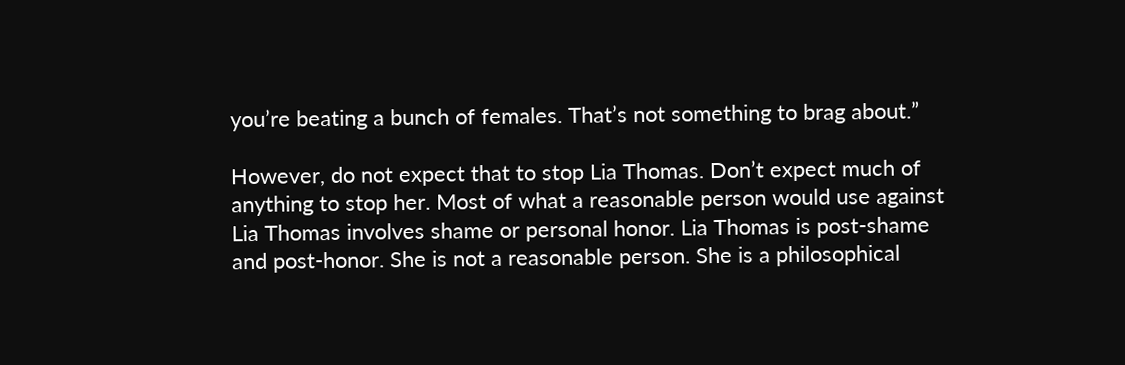you’re beating a bunch of females. That’s not something to brag about.”

However, do not expect that to stop Lia Thomas. Don’t expect much of anything to stop her. Most of what a reasonable person would use against Lia Thomas involves shame or personal honor. Lia Thomas is post-shame and post-honor. She is not a reasonable person. She is a philosophical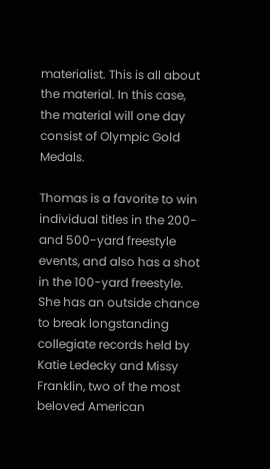materialist. This is all about the material. In this case, the material will one day consist of Olympic Gold Medals.

Thomas is a favorite to win individual titles in the 200- and 500-yard freestyle events, and also has a shot in the 100-yard freestyle. She has an outside chance to break longstanding collegiate records held by Katie Ledecky and Missy Franklin, two of the most beloved American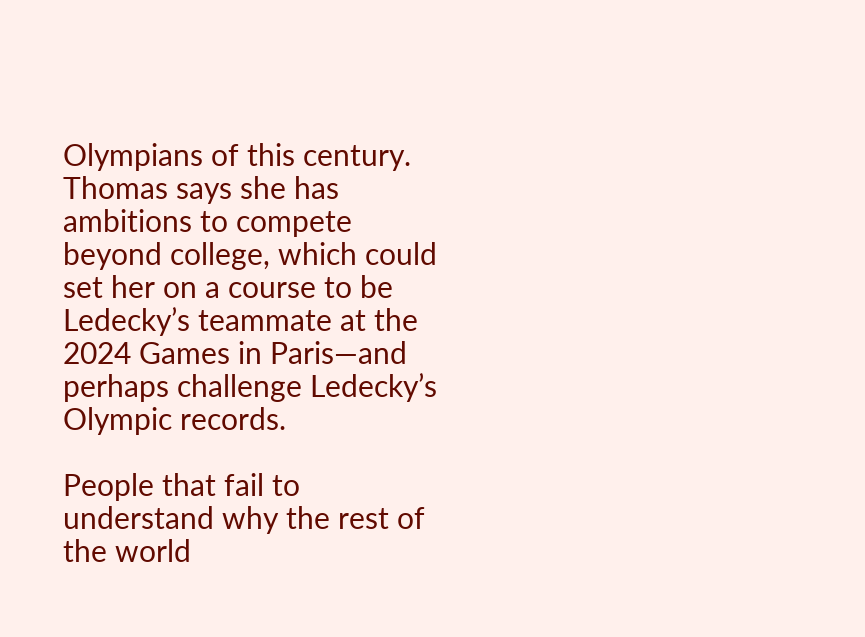Olympians of this century. Thomas says she has ambitions to compete beyond college, which could set her on a course to be Ledecky’s teammate at the 2024 Games in Paris—and perhaps challenge Ledecky’s Olympic records.

People that fail to understand why the rest of the world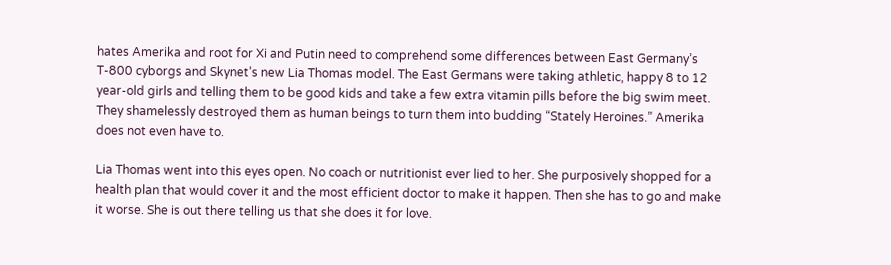hates Amerika and root for Xi and Putin need to comprehend some differences between East Germany’s T-800 cyborgs and Skynet’s new Lia Thomas model. The East Germans were taking athletic, happy 8 to 12 year-old girls and telling them to be good kids and take a few extra vitamin pills before the big swim meet. They shamelessly destroyed them as human beings to turn them into budding “Stately Heroines.” Amerika does not even have to.

Lia Thomas went into this eyes open. No coach or nutritionist ever lied to her. She purposively shopped for a health plan that would cover it and the most efficient doctor to make it happen. Then she has to go and make it worse. She is out there telling us that she does it for love.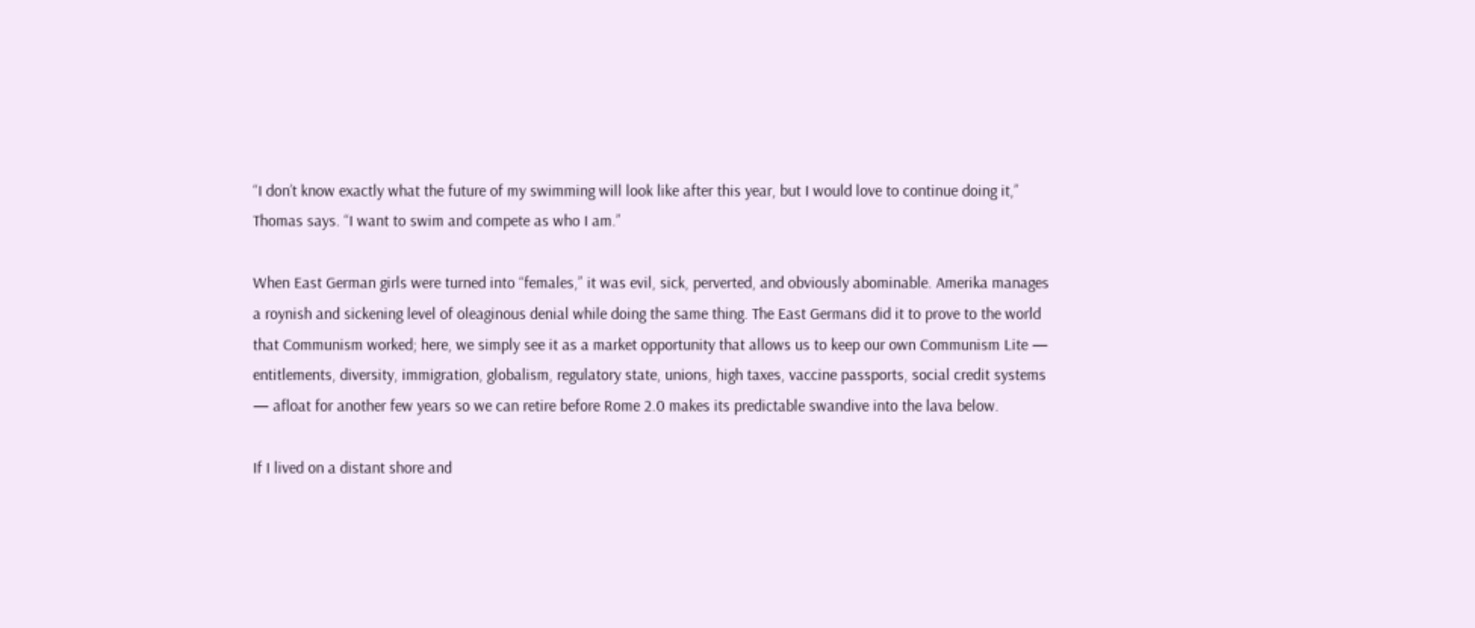“I don’t know exactly what the future of my swimming will look like after this year, but I would love to continue doing it,” Thomas says. “I want to swim and compete as who I am.”

When East German girls were turned into “females,” it was evil, sick, perverted, and obviously abominable. Amerika manages a roynish and sickening level of oleaginous denial while doing the same thing. The East Germans did it to prove to the world that Communism worked; here, we simply see it as a market opportunity that allows us to keep our own Communism Lite — entitlements, diversity, immigration, globalism, regulatory state, unions, high taxes, vaccine passports, social credit systems — afloat for another few years so we can retire before Rome 2.0 makes its predictable swandive into the lava below.

If I lived on a distant shore and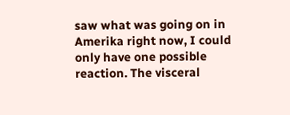saw what was going on in Amerika right now, I could only have one possible reaction. The visceral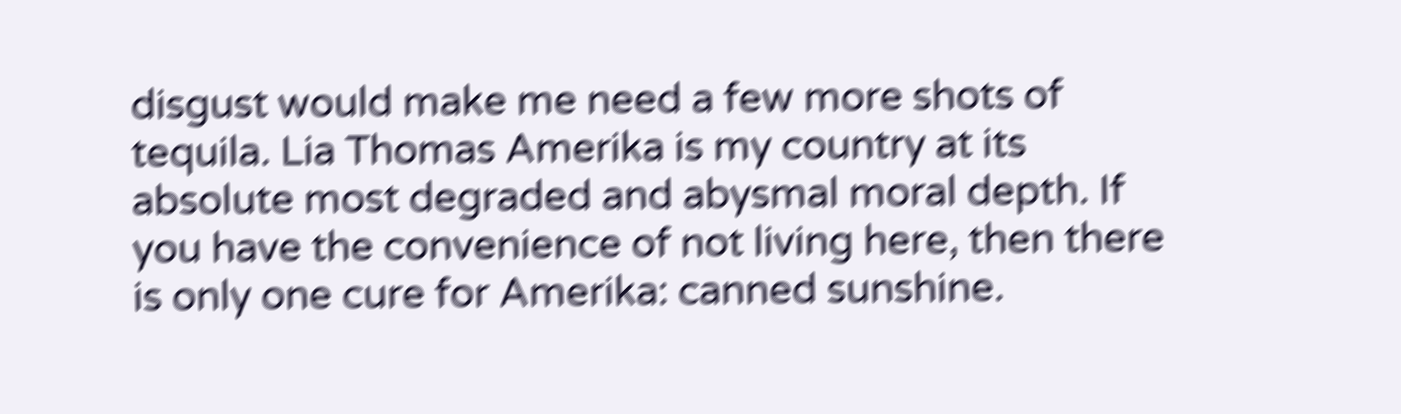disgust would make me need a few more shots of tequila. Lia Thomas Amerika is my country at its absolute most degraded and abysmal moral depth. If you have the convenience of not living here, then there is only one cure for Amerika: canned sunshine.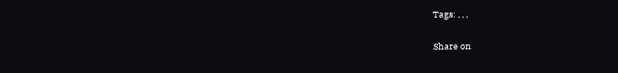Tags: , , ,

Share on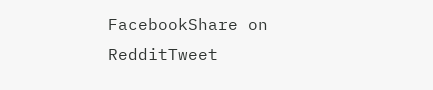FacebookShare on RedditTweet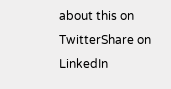about this on TwitterShare on LinkedIn